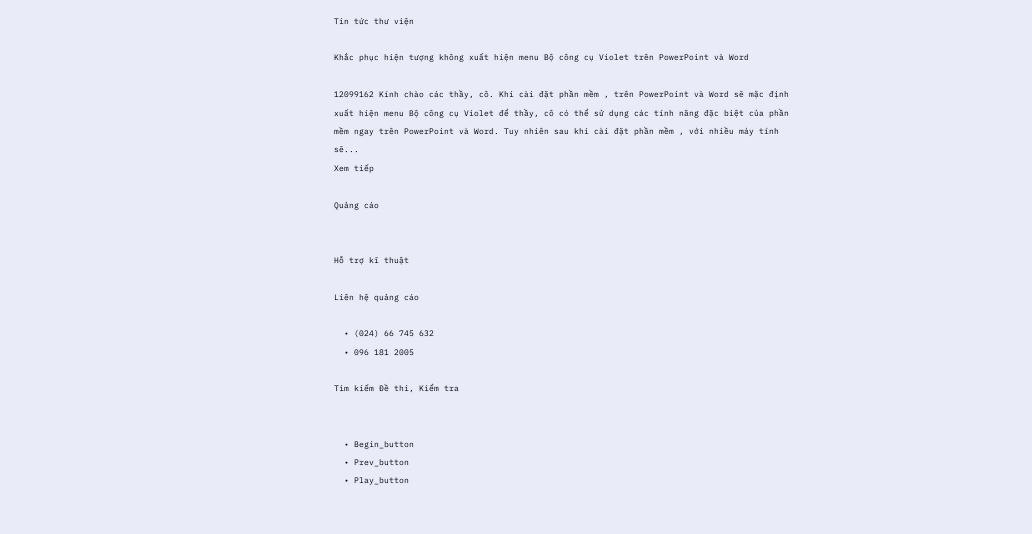Tin tức thư viện

Khắc phục hiện tượng không xuất hiện menu Bộ công cụ Violet trên PowerPoint và Word

12099162 Kính chào các thầy, cô. Khi cài đặt phần mềm , trên PowerPoint và Word sẽ mặc định xuất hiện menu Bộ công cụ Violet để thầy, cô có thể sử dụng các tính năng đặc biệt của phần mềm ngay trên PowerPoint và Word. Tuy nhiên sau khi cài đặt phần mềm , với nhiều máy tính sẽ...
Xem tiếp

Quảng cáo


Hỗ trợ kĩ thuật

Liên hệ quảng cáo

  • (024) 66 745 632
  • 096 181 2005

Tìm kiếm Đề thi, Kiểm tra


  • Begin_button
  • Prev_button
  • Play_button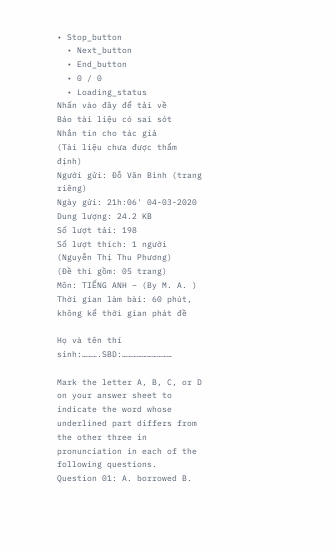• Stop_button
  • Next_button
  • End_button
  • 0 / 0
  • Loading_status
Nhấn vào đây để tải về
Báo tài liệu có sai sót
Nhắn tin cho tác giả
(Tài liệu chưa được thẩm định)
Người gửi: Đỗ Văn Bình (trang riêng)
Ngày gửi: 21h:06' 04-03-2020
Dung lượng: 24.2 KB
Số lượt tải: 198
Số lượt thích: 1 người (Nguyễn Thị Thu Phương)
(Đề thi gồm: 05 trang)
Môn: TIẾNG ANH – (By M. A. )
Thời gian làm bài: 60 phút, không kể thời gian phát đề

Họ và tên thí sinh:……….SBD:…………………………

Mark the letter A, B, C, or D on your answer sheet to indicate the word whose underlined part differs from the other three in pronunciation in each of the following questions.
Question 01: A. borrowed B.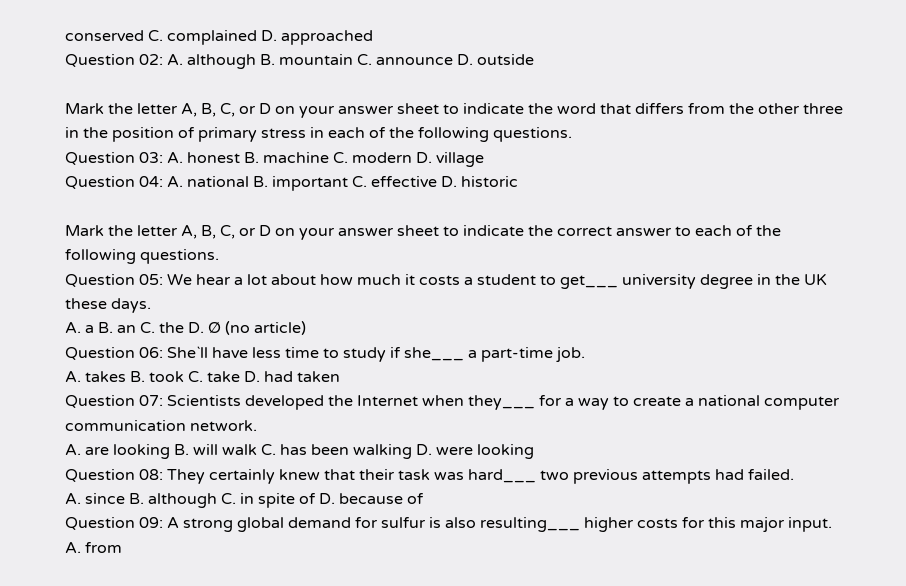conserved C. complained D. approached
Question 02: A. although B. mountain C. announce D. outside

Mark the letter A, B, C, or D on your answer sheet to indicate the word that differs from the other three in the position of primary stress in each of the following questions.
Question 03: A. honest B. machine C. modern D. village
Question 04: A. national B. important C. effective D. historic

Mark the letter A, B, C, or D on your answer sheet to indicate the correct answer to each of the following questions.
Question 05: We hear a lot about how much it costs a student to get___ university degree in the UK these days.
A. a B. an C. the D. Ø (no article)
Question 06: She`ll have less time to study if she___ a part-time job.
A. takes B. took C. take D. had taken
Question 07: Scientists developed the Internet when they___ for a way to create a national computer communication network.
A. are looking B. will walk C. has been walking D. were looking
Question 08: They certainly knew that their task was hard___ two previous attempts had failed.
A. since B. although C. in spite of D. because of
Question 09: A strong global demand for sulfur is also resulting___ higher costs for this major input.
A. from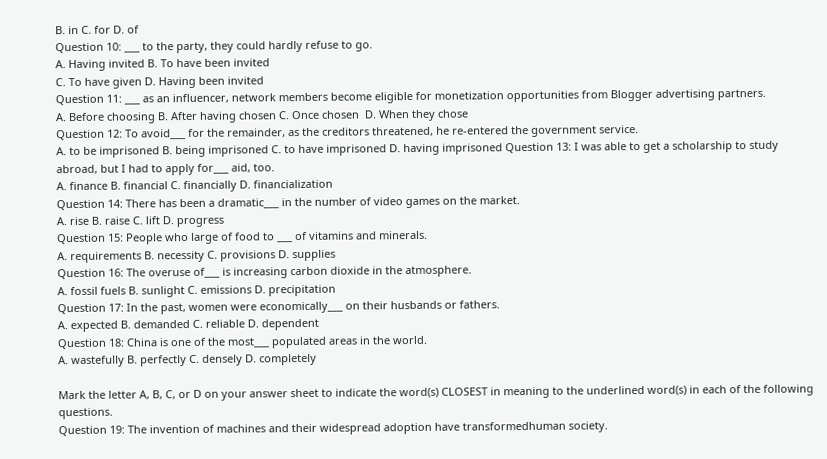B. in C. for D. of
Question 10: ___ to the party, they could hardly refuse to go.
A. Having invited B. To have been invited
C. To have given D. Having been invited
Question 11: ___ as an influencer, network members become eligible for monetization opportunities from Blogger advertising partners.
A. Before choosing B. After having chosen C. Once chosen  D. When they chose
Question 12: To avoid___ for the remainder, as the creditors threatened, he re-entered the government service.
A. to be imprisoned B. being imprisoned C. to have imprisoned D. having imprisoned Question 13: I was able to get a scholarship to study abroad, but I had to apply for___ aid, too.
A. finance B. financial C. financially D. financialization
Question 14: There has been a dramatic___ in the number of video games on the market.
A. rise B. raise C. lift D. progress
Question 15: People who large of food to ___ of vitamins and minerals.
A. requirements B. necessity C. provisions D. supplies
Question 16: The overuse of___ is increasing carbon dioxide in the atmosphere.
A. fossil fuels B. sunlight C. emissions D. precipitation
Question 17: In the past, women were economically___ on their husbands or fathers.
A. expected B. demanded C. reliable D. dependent
Question 18: China is one of the most___ populated areas in the world.
A. wastefully B. perfectly C. densely D. completely

Mark the letter A, B, C, or D on your answer sheet to indicate the word(s) CLOSEST in meaning to the underlined word(s) in each of the following questions.
Question 19: The invention of machines and their widespread adoption have transformedhuman society.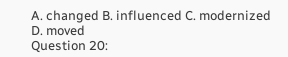A. changed B. influenced C. modernized D. moved
Question 20: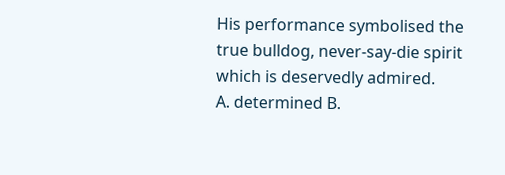His performance symbolised the true bulldog, never-say-die spirit which is deservedly admired.
A. determined B.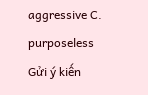aggressive C. purposeless
Gửi ý kiến